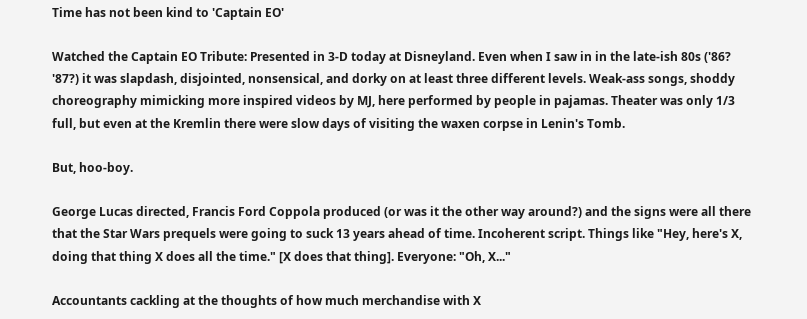Time has not been kind to 'Captain EO'

Watched the Captain EO Tribute: Presented in 3-D today at Disneyland. Even when I saw in in the late-ish 80s ('86? '87?) it was slapdash, disjointed, nonsensical, and dorky on at least three different levels. Weak-ass songs, shoddy choreography mimicking more inspired videos by MJ, here performed by people in pajamas. Theater was only 1/3 full, but even at the Kremlin there were slow days of visiting the waxen corpse in Lenin's Tomb.

But, hoo-boy.

George Lucas directed, Francis Ford Coppola produced (or was it the other way around?) and the signs were all there that the Star Wars prequels were going to suck 13 years ahead of time. Incoherent script. Things like "Hey, here's X, doing that thing X does all the time." [X does that thing]. Everyone: "Oh, X..."

Accountants cackling at the thoughts of how much merchandise with X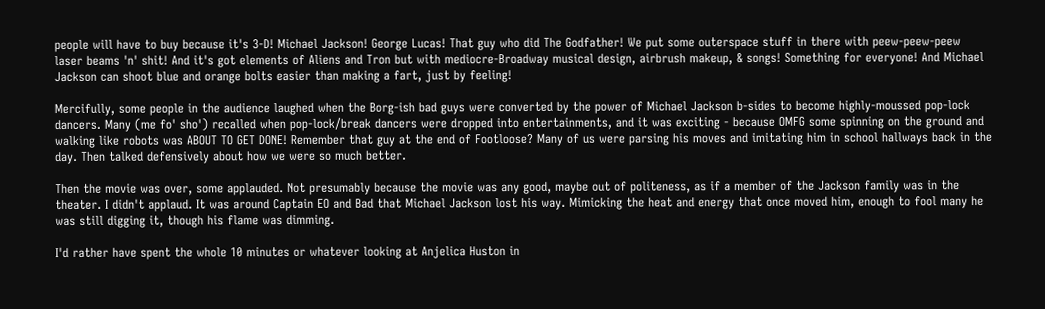people will have to buy because it's 3-D! Michael Jackson! George Lucas! That guy who did The Godfather! We put some outerspace stuff in there with peew-peew-peew laser beams 'n' shit! And it's got elements of Aliens and Tron but with mediocre-Broadway musical design, airbrush makeup, & songs! Something for everyone! And Michael Jackson can shoot blue and orange bolts easier than making a fart, just by feeling!

Mercifully, some people in the audience laughed when the Borg-ish bad guys were converted by the power of Michael Jackson b-sides to become highly-moussed pop-lock dancers. Many (me fo' sho') recalled when pop-lock/break dancers were dropped into entertainments, and it was exciting - because OMFG some spinning on the ground and walking like robots was ABOUT TO GET DONE! Remember that guy at the end of Footloose? Many of us were parsing his moves and imitating him in school hallways back in the day. Then talked defensively about how we were so much better.

Then the movie was over, some applauded. Not presumably because the movie was any good, maybe out of politeness, as if a member of the Jackson family was in the theater. I didn't applaud. It was around Captain EO and Bad that Michael Jackson lost his way. Mimicking the heat and energy that once moved him, enough to fool many he was still digging it, though his flame was dimming.

I'd rather have spent the whole 10 minutes or whatever looking at Anjelica Huston in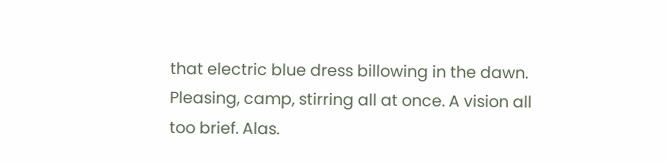that electric blue dress billowing in the dawn. Pleasing, camp, stirring all at once. A vision all too brief. Alas.